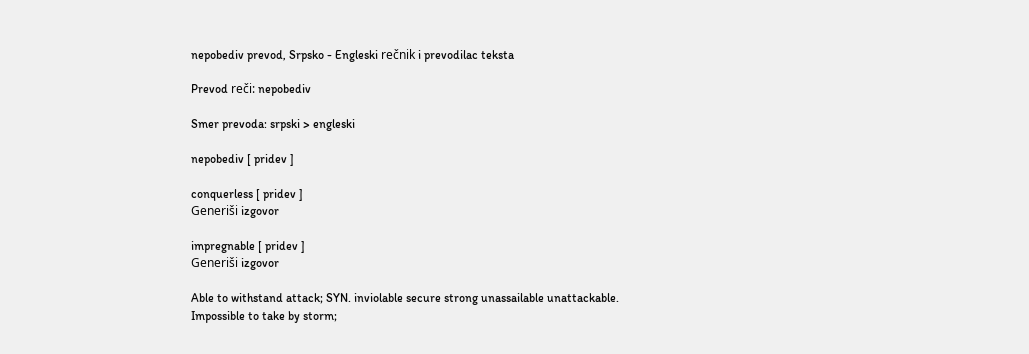nepobediv prevod, Srpsko - Engleski rečnik i prevodilac teksta

Prevod reči: nepobediv

Smer prevoda: srpski > engleski

nepobediv [ pridev ]

conquerless [ pridev ]
Generiši izgovor

impregnable [ pridev ]
Generiši izgovor

Able to withstand attack; SYN. inviolable secure strong unassailable unattackable.
Impossible to take by storm;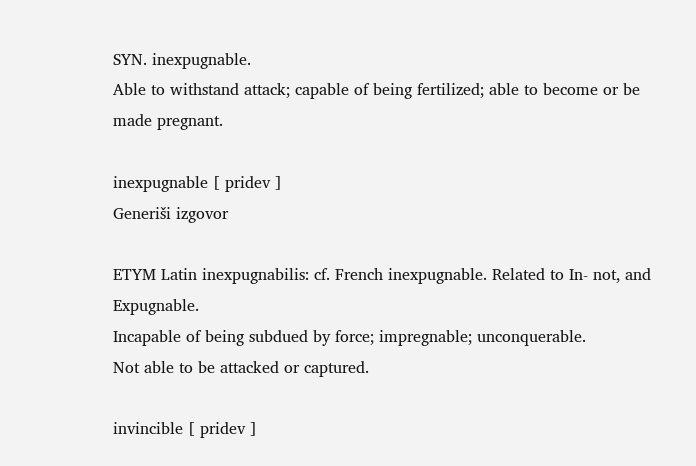SYN. inexpugnable.
Able to withstand attack; capable of being fertilized; able to become or be made pregnant.

inexpugnable [ pridev ]
Generiši izgovor

ETYM Latin inexpugnabilis: cf. French inexpugnable. Related to In- not, and Expugnable.
Incapable of being subdued by force; impregnable; unconquerable.
Not able to be attacked or captured.

invincible [ pridev ]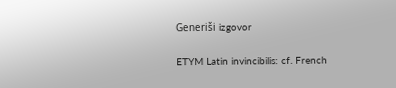Generiši izgovor

ETYM Latin invincibilis: cf. French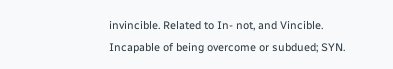invincible. Related to In- not, and Vincible.
Incapable of being overcome or subdued; SYN.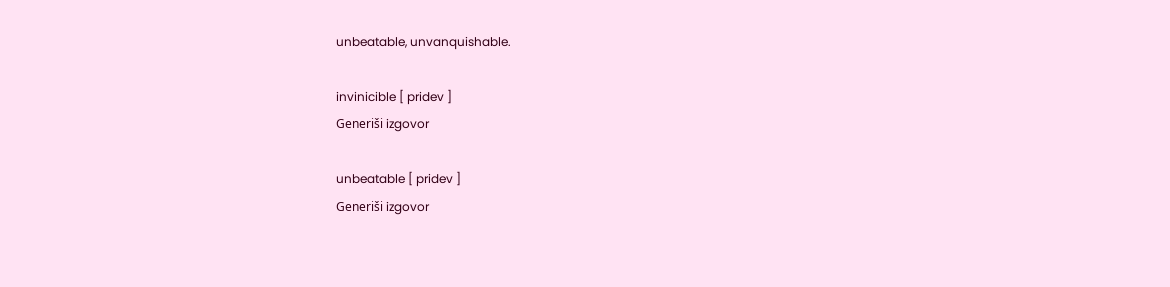unbeatable, unvanquishable.

invinicible [ pridev ]
Generiši izgovor

unbeatable [ pridev ]
Generiši izgovor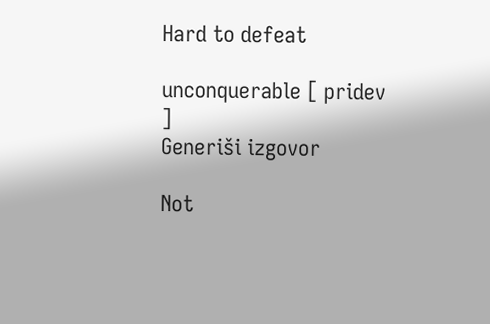Hard to defeat

unconquerable [ pridev ]
Generiši izgovor

Not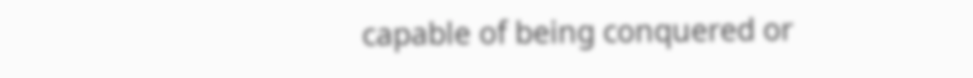capable of being conquered or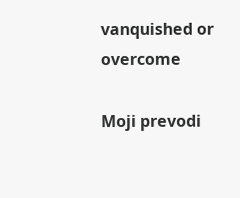vanquished or overcome

Moji prevodi